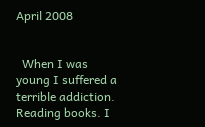April 2008


  When I was young I suffered a terrible addiction. Reading books. I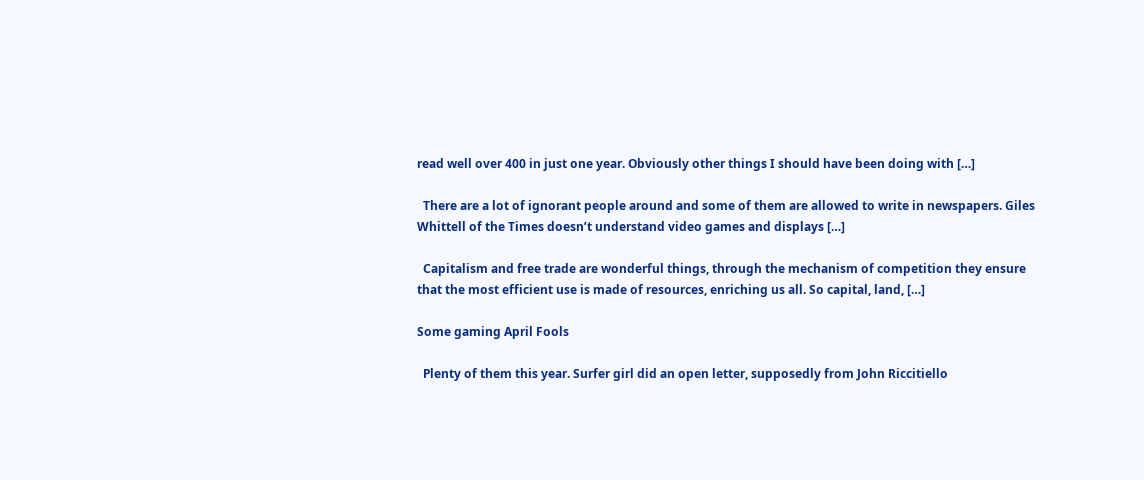read well over 400 in just one year. Obviously other things I should have been doing with […]

  There are a lot of ignorant people around and some of them are allowed to write in newspapers. Giles Whittell of the Times doesn’t understand video games and displays […]

  Capitalism and free trade are wonderful things, through the mechanism of competition they ensure that the most efficient use is made of resources, enriching us all. So capital, land, […]

Some gaming April Fools

  Plenty of them this year. Surfer girl did an open letter, supposedly from John Riccitiello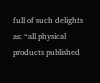full of such delights as: “all physical products published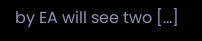by EA will see two […]